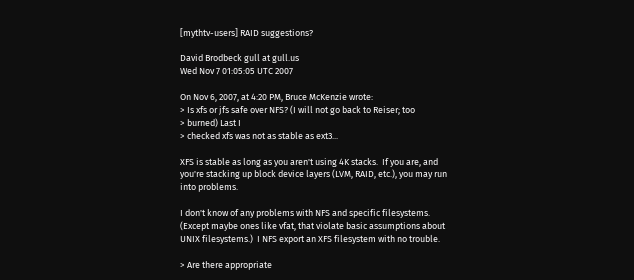[mythtv-users] RAID suggestions?

David Brodbeck gull at gull.us
Wed Nov 7 01:05:05 UTC 2007

On Nov 6, 2007, at 4:20 PM, Bruce McKenzie wrote:
> Is xfs or jfs safe over NFS? (I will not go back to Reiser; too
> burned) Last I
> checked xfs was not as stable as ext3...

XFS is stable as long as you aren't using 4K stacks.  If you are, and
you're stacking up block device layers (LVM, RAID, etc.), you may run
into problems.

I don't know of any problems with NFS and specific filesystems.
(Except maybe ones like vfat, that violate basic assumptions about
UNIX filesystems.)  I NFS export an XFS filesystem with no trouble.

> Are there appropriate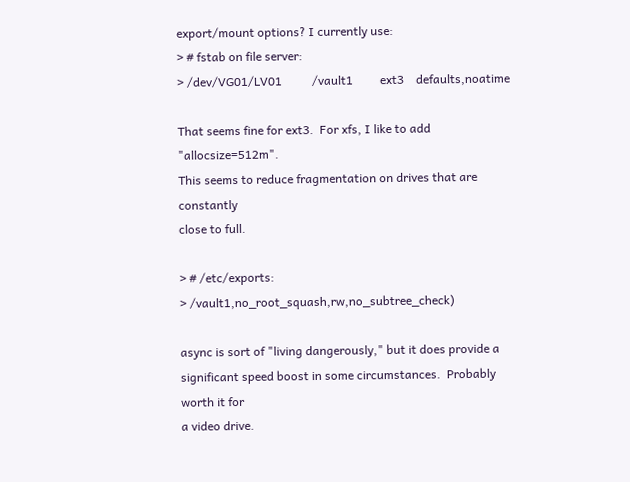export/mount options? I currently use:
> # fstab on file server:
> /dev/VG01/LV01          /vault1         ext3    defaults,noatime

That seems fine for ext3.  For xfs, I like to add "allocsize=512m".
This seems to reduce fragmentation on drives that are constantly
close to full.

> # /etc/exports:
> /vault1,no_root_squash,rw,no_subtree_check)

async is sort of "living dangerously," but it does provide a
significant speed boost in some circumstances.  Probably worth it for
a video drive.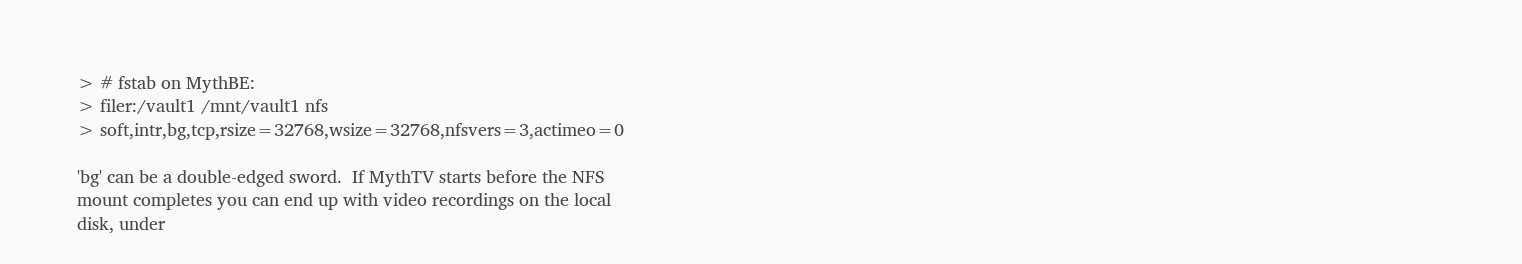> # fstab on MythBE:
> filer:/vault1 /mnt/vault1 nfs
> soft,intr,bg,tcp,rsize=32768,wsize=32768,nfsvers=3,actimeo=0

'bg' can be a double-edged sword.  If MythTV starts before the NFS
mount completes you can end up with video recordings on the local
disk, under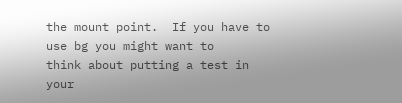the mount point.  If you have to use bg you might want to
think about putting a test in your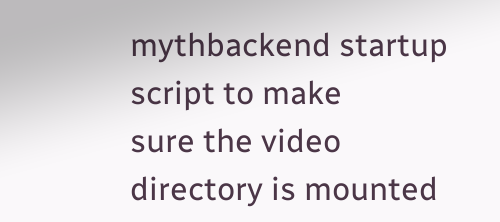mythbackend startup script to make
sure the video directory is mounted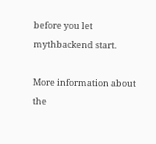before you let mythbackend start.

More information about the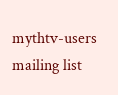mythtv-users mailing list